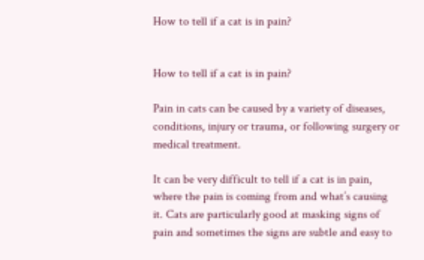How to tell if a cat is in pain?


How to tell if a cat is in pain?

Pain in cats can be caused by a variety of diseases, conditions, injury or trauma, or following surgery or medical treatment.

It can be very difficult to tell if a cat is in pain, where the pain is coming from and what’s causing it. Cats are particularly good at masking signs of pain and sometimes the signs are subtle and easy to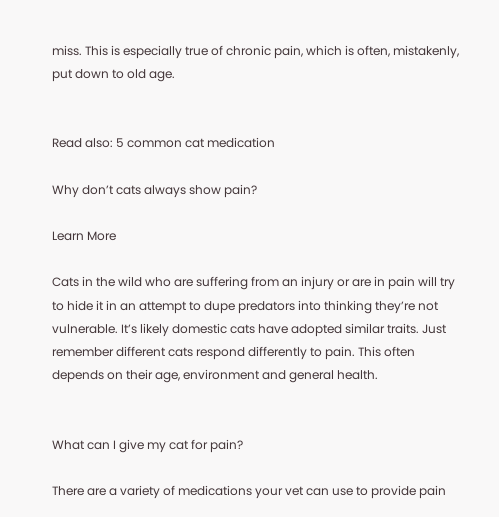miss. This is especially true of chronic pain, which is often, mistakenly, put down to old age.


Read also: 5 common cat medication

Why don’t cats always show pain?

Learn More

Cats in the wild who are suffering from an injury or are in pain will try to hide it in an attempt to dupe predators into thinking they’re not vulnerable. It’s likely domestic cats have adopted similar traits. Just remember different cats respond differently to pain. This often depends on their age, environment and general health.


What can I give my cat for pain?

There are a variety of medications your vet can use to provide pain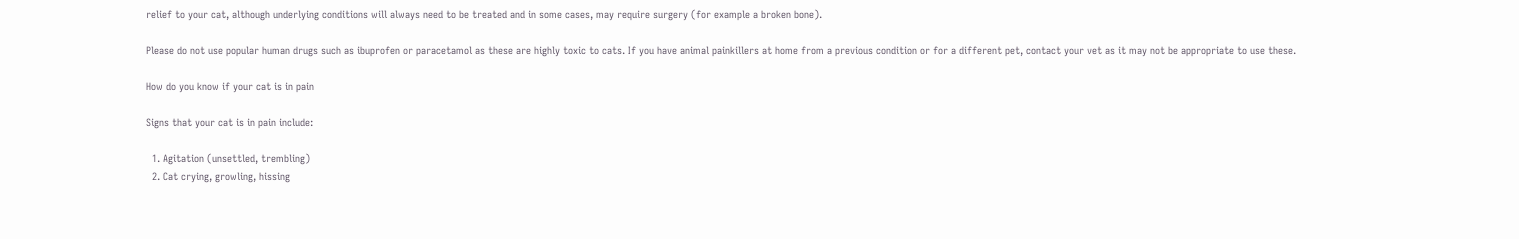relief to your cat, although underlying conditions will always need to be treated and in some cases, may require surgery (for example a broken bone).

Please do not use popular human drugs such as ibuprofen or paracetamol as these are highly toxic to cats. If you have animal painkillers at home from a previous condition or for a different pet, contact your vet as it may not be appropriate to use these.

How do you know if your cat is in pain

Signs that your cat is in pain include:

  1. Agitation (unsettled, trembling)
  2. Cat crying, growling, hissing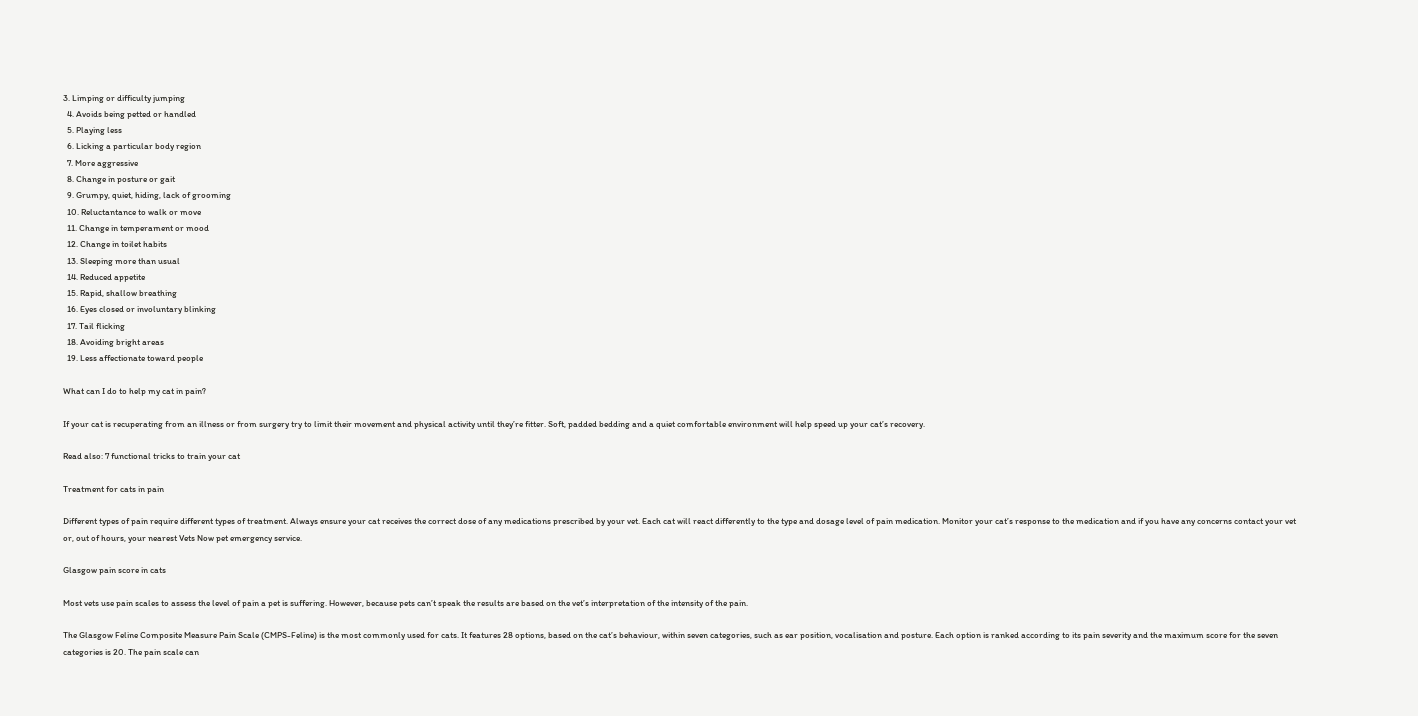3. Limping or difficulty jumping
  4. Avoids being petted or handled
  5. Playing less
  6. Licking a particular body region
  7. More aggressive
  8. Change in posture or gait
  9. Grumpy, quiet, hiding, lack of grooming
  10. Reluctantance to walk or move
  11. Change in temperament or mood
  12. Change in toilet habits
  13. Sleeping more than usual
  14. Reduced appetite
  15. Rapid, shallow breathing
  16. Eyes closed or involuntary blinking
  17. Tail flicking
  18. Avoiding bright areas
  19. Less affectionate toward people

What can I do to help my cat in pain?

If your cat is recuperating from an illness or from surgery try to limit their movement and physical activity until they’re fitter. Soft, padded bedding and a quiet comfortable environment will help speed up your cat’s recovery.

Read also: 7 functional tricks to train your cat

Treatment for cats in pain

Different types of pain require different types of treatment. Always ensure your cat receives the correct dose of any medications prescribed by your vet. Each cat will react differently to the type and dosage level of pain medication. Monitor your cat’s response to the medication and if you have any concerns contact your vet or, out of hours, your nearest Vets Now pet emergency service.

Glasgow pain score in cats

Most vets use pain scales to assess the level of pain a pet is suffering. However, because pets can’t speak the results are based on the vet’s interpretation of the intensity of the pain.

The Glasgow Feline Composite Measure Pain Scale (CMPS-Feline) is the most commonly used for cats. It features 28 options, based on the cat’s behaviour, within seven categories, such as ear position, vocalisation and posture. Each option is ranked according to its pain severity and the maximum score for the seven categories is 20. The pain scale can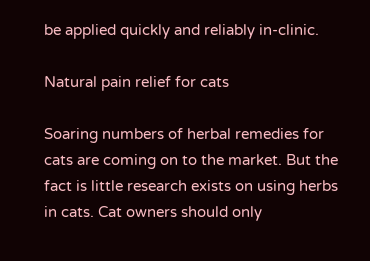be applied quickly and reliably in-clinic.

Natural pain relief for cats

Soaring numbers of herbal remedies for cats are coming on to the market. But the fact is little research exists on using herbs in cats. Cat owners should only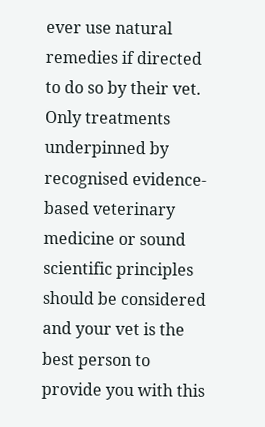ever use natural remedies if directed to do so by their vet. Only treatments underpinned by recognised evidence-based veterinary medicine or sound scientific principles should be considered and your vet is the best person to provide you with this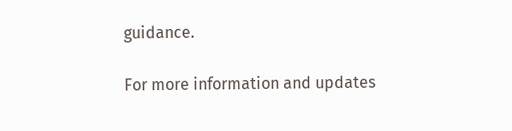guidance.

For more information and updates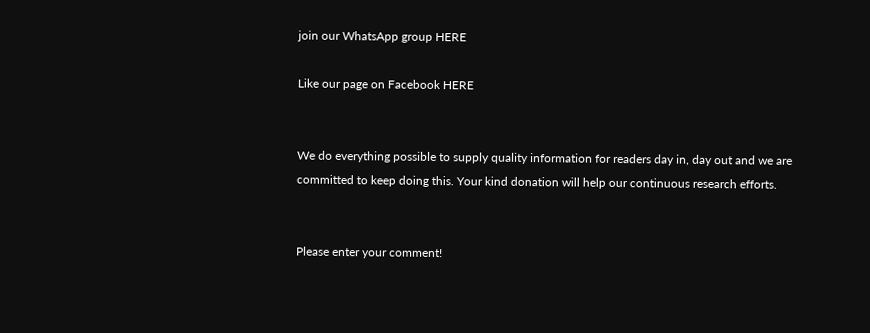join our WhatsApp group HERE

Like our page on Facebook HERE


We do everything possible to supply quality information for readers day in, day out and we are committed to keep doing this. Your kind donation will help our continuous research efforts.


Please enter your comment!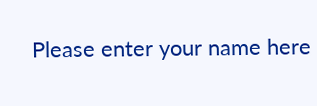Please enter your name here